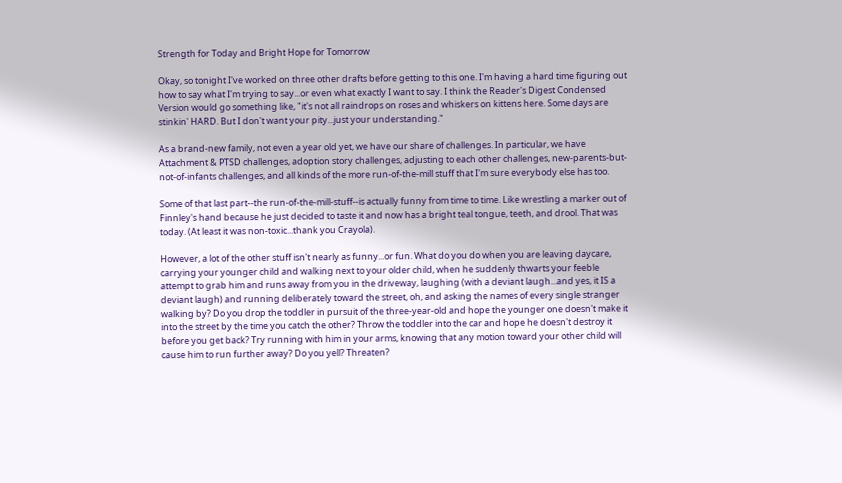Strength for Today and Bright Hope for Tomorrow

Okay, so tonight I've worked on three other drafts before getting to this one. I'm having a hard time figuring out how to say what I'm trying to say...or even what exactly I want to say. I think the Reader's Digest Condensed Version would go something like, "it's not all raindrops on roses and whiskers on kittens here. Some days are stinkin' HARD. But I don't want your pity...just your understanding."

As a brand-new family, not even a year old yet, we have our share of challenges. In particular, we have Attachment & PTSD challenges, adoption story challenges, adjusting to each other challenges, new-parents-but-not-of-infants challenges, and all kinds of the more run-of-the-mill stuff that I'm sure everybody else has too.

Some of that last part--the run-of-the-mill-stuff--is actually funny from time to time. Like wrestling a marker out of Finnley's hand because he just decided to taste it and now has a bright teal tongue, teeth, and drool. That was today. (At least it was non-toxic...thank you Crayola).

However, a lot of the other stuff isn't nearly as funny...or fun. What do you do when you are leaving daycare, carrying your younger child and walking next to your older child, when he suddenly thwarts your feeble attempt to grab him and runs away from you in the driveway, laughing (with a deviant laugh...and yes, it IS a deviant laugh) and running deliberately toward the street, oh, and asking the names of every single stranger walking by? Do you drop the toddler in pursuit of the three-year-old and hope the younger one doesn't make it into the street by the time you catch the other? Throw the toddler into the car and hope he doesn't destroy it before you get back? Try running with him in your arms, knowing that any motion toward your other child will cause him to run further away? Do you yell? Threaten?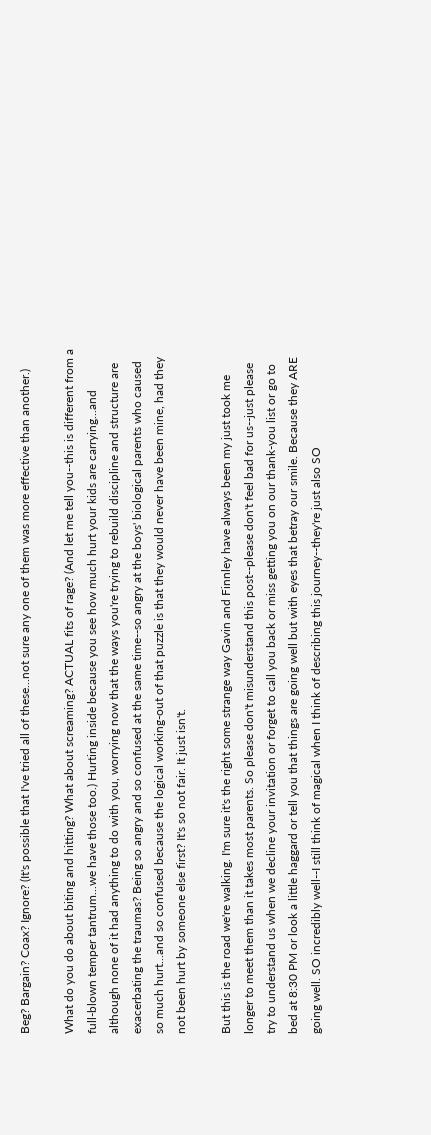Beg? Bargain? Coax? Ignore? (It's possible that I've tried all of these...not sure any one of them was more effective than another.)

What do you do about biting and hitting? What about screaming? ACTUAL fits of rage? (And let me tell you--this is different from a full-blown temper tantrum...we have those too.) Hurting inside because you see how much hurt your kids are carrying...and although none of it had anything to do with you, worrying now that the ways you're trying to rebuild discipline and structure are exacerbating the traumas? Being so angry and so confused at the same time--so angry at the boys' biological parents who caused so much hurt...and so confused because the logical working-out of that puzzle is that they would never have been mine, had they not been hurt by someone else first? It's so not fair. It just isn't.

But this is the road we're walking. I'm sure it's the right some strange way Gavin and Finnley have always been my just took me longer to meet them than it takes most parents. So please don't misunderstand this post--please don't feel bad for us--just please try to understand us when we decline your invitation or forget to call you back or miss getting you on our thank-you list or go to bed at 8:30 PM or look a little haggard or tell you that things are going well but with eyes that betray our smile. Because they ARE going well. SO incredibly well--I still think of magical when I think of describing this journey--they're just also SO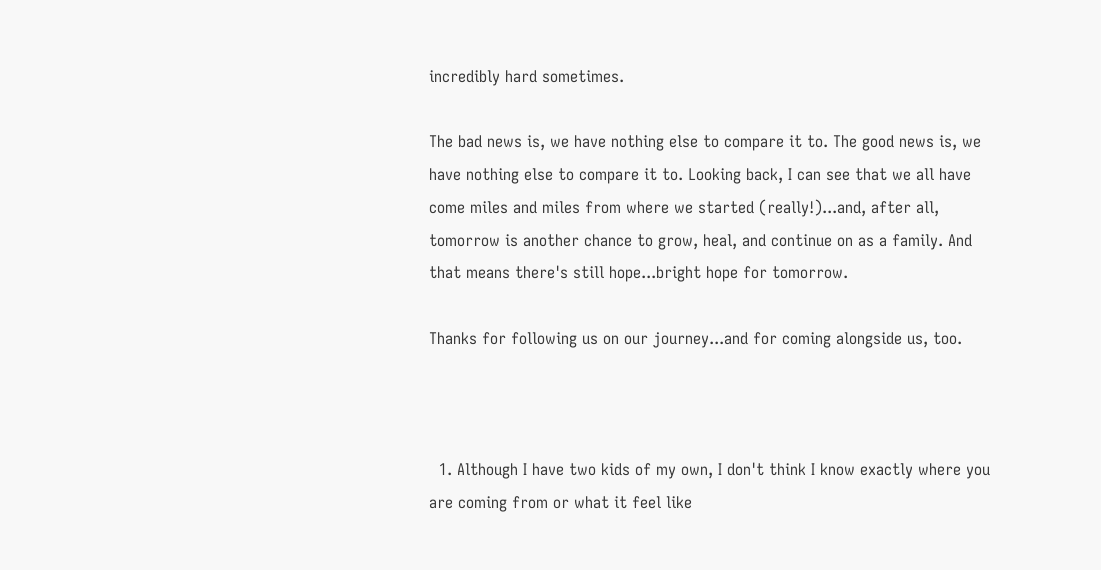incredibly hard sometimes.

The bad news is, we have nothing else to compare it to. The good news is, we have nothing else to compare it to. Looking back, I can see that we all have come miles and miles from where we started (really!)...and, after all, tomorrow is another chance to grow, heal, and continue on as a family. And that means there's still hope...bright hope for tomorrow.

Thanks for following us on our journey...and for coming alongside us, too.



  1. Although I have two kids of my own, I don't think I know exactly where you are coming from or what it feel like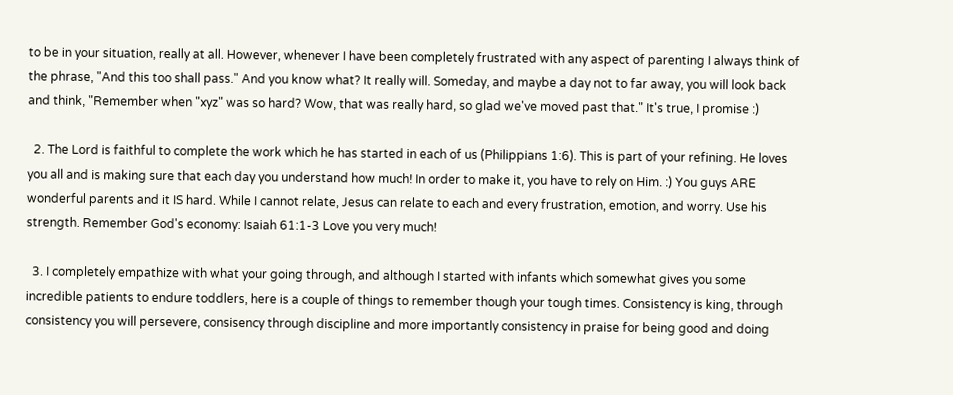to be in your situation, really at all. However, whenever I have been completely frustrated with any aspect of parenting I always think of the phrase, "And this too shall pass." And you know what? It really will. Someday, and maybe a day not to far away, you will look back and think, "Remember when "xyz" was so hard? Wow, that was really hard, so glad we've moved past that." It's true, I promise :)

  2. The Lord is faithful to complete the work which he has started in each of us (Philippians 1:6). This is part of your refining. He loves you all and is making sure that each day you understand how much! In order to make it, you have to rely on Him. :) You guys ARE wonderful parents and it IS hard. While I cannot relate, Jesus can relate to each and every frustration, emotion, and worry. Use his strength. Remember God's economy: Isaiah 61:1-3 Love you very much!

  3. I completely empathize with what your going through, and although I started with infants which somewhat gives you some incredible patients to endure toddlers, here is a couple of things to remember though your tough times. Consistency is king, through consistency you will persevere, consisency through discipline and more importantly consistency in praise for being good and doing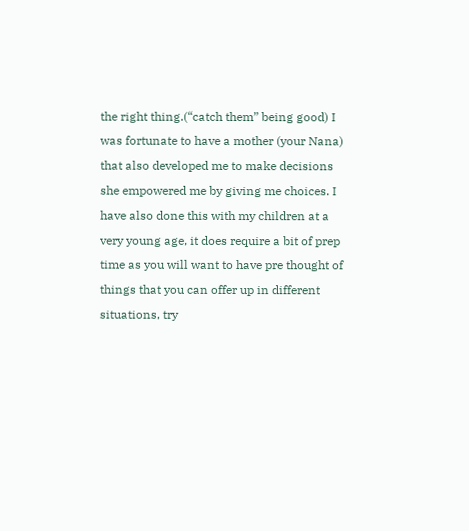the right thing.(“catch them” being good) I was fortunate to have a mother (your Nana) that also developed me to make decisions she empowered me by giving me choices. I have also done this with my children at a very young age, it does require a bit of prep time as you will want to have pre thought of things that you can offer up in different situations, try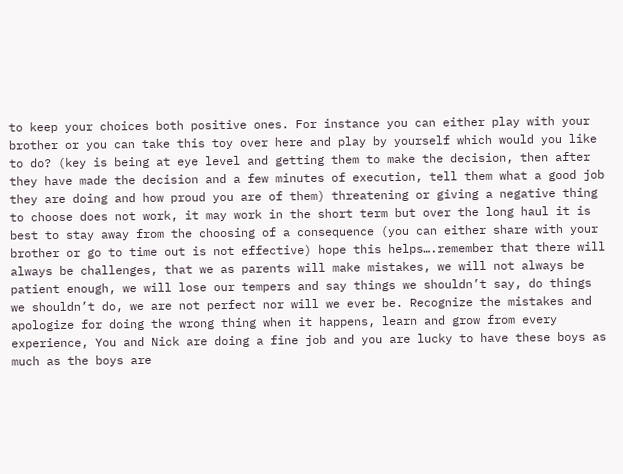to keep your choices both positive ones. For instance you can either play with your brother or you can take this toy over here and play by yourself which would you like to do? (key is being at eye level and getting them to make the decision, then after they have made the decision and a few minutes of execution, tell them what a good job they are doing and how proud you are of them) threatening or giving a negative thing to choose does not work, it may work in the short term but over the long haul it is best to stay away from the choosing of a consequence (you can either share with your brother or go to time out is not effective) hope this helps….remember that there will always be challenges, that we as parents will make mistakes, we will not always be patient enough, we will lose our tempers and say things we shouldn’t say, do things we shouldn’t do, we are not perfect nor will we ever be. Recognize the mistakes and apologize for doing the wrong thing when it happens, learn and grow from every experience, You and Nick are doing a fine job and you are lucky to have these boys as much as the boys are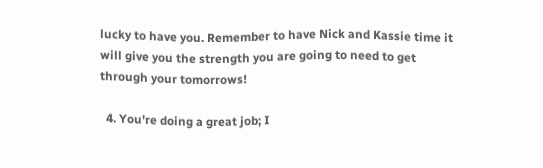lucky to have you. Remember to have Nick and Kassie time it will give you the strength you are going to need to get through your tomorrows!

  4. You're doing a great job; I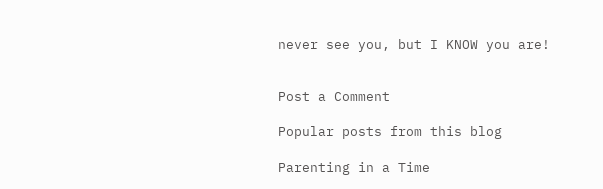never see you, but I KNOW you are!


Post a Comment

Popular posts from this blog

Parenting in a Time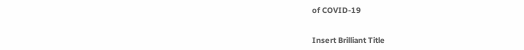of COVID-19


Insert Brilliant Title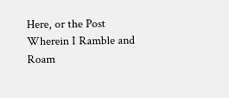Here, or the Post Wherein I Ramble and Roam